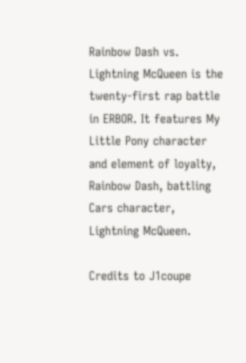Rainbow Dash vs. Lightning McQueen is the twenty-first rap battle in ERBOR. It features My Little Pony character and element of loyalty, Rainbow Dash, battling Cars character, Lightning McQueen.

Credits to J1coupe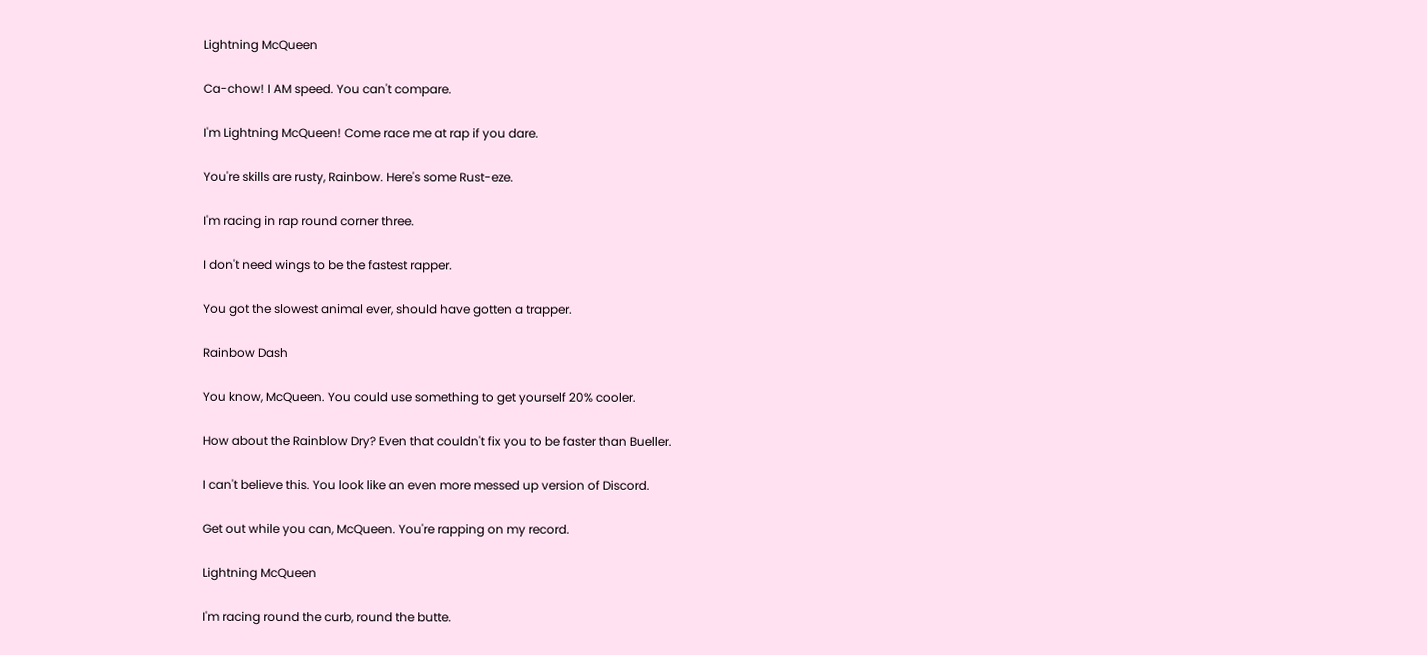Lightning McQueen

Ca-chow! I AM speed. You can't compare.

I'm Lightning McQueen! Come race me at rap if you dare.

You're skills are rusty, Rainbow. Here's some Rust-eze.

I'm racing in rap round corner three.

I don't need wings to be the fastest rapper.

You got the slowest animal ever, should have gotten a trapper.

Rainbow Dash

You know, McQueen. You could use something to get yourself 20% cooler.

How about the Rainblow Dry? Even that couldn't fix you to be faster than Bueller.

I can't believe this. You look like an even more messed up version of Discord.

Get out while you can, McQueen. You're rapping on my record.

Lightning McQueen

I'm racing round the curb, round the butte.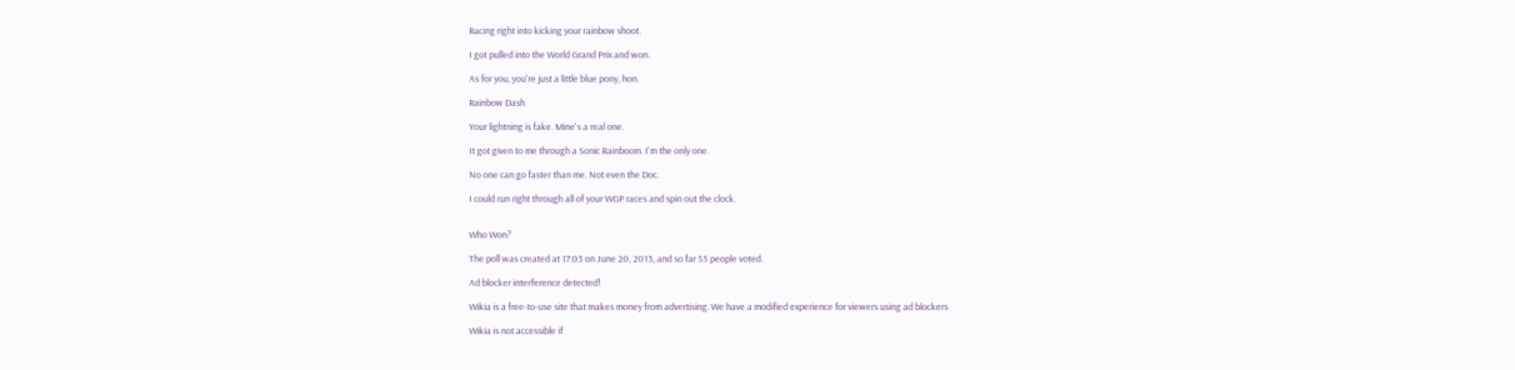Racing right into kicking your rainbow shoot.

I got pulled into the World Grand Prix and won.

As for you, you're just a little blue pony, hon.

Rainbow Dash

Your lightning is fake. Mine's a real one.

It got given to me through a Sonic Rainboom. I'm the only one.

No one can go faster than me. Not even the Doc.

I could run right through all of your WGP races and spin out the clock.


Who Won?

The poll was created at 17:03 on June 20, 2013, and so far 55 people voted.

Ad blocker interference detected!

Wikia is a free-to-use site that makes money from advertising. We have a modified experience for viewers using ad blockers

Wikia is not accessible if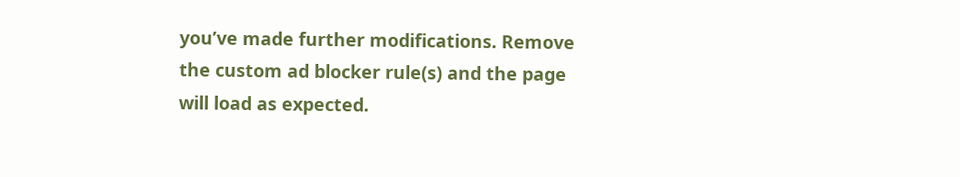you’ve made further modifications. Remove the custom ad blocker rule(s) and the page will load as expected.